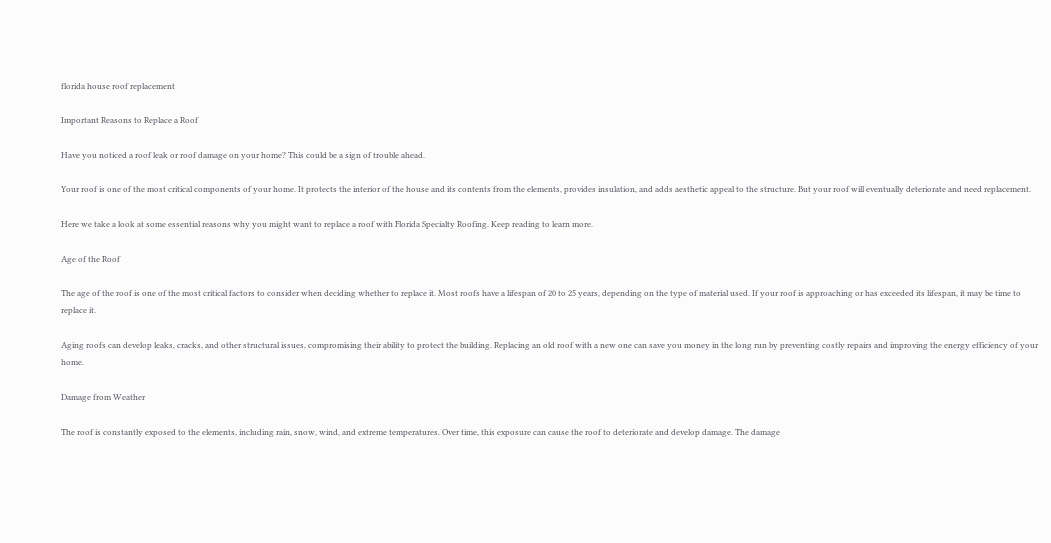florida house roof replacement

Important Reasons to Replace a Roof

Have you noticed a roof leak or roof damage on your home? This could be a sign of trouble ahead.

Your roof is one of the most critical components of your home. It protects the interior of the house and its contents from the elements, provides insulation, and adds aesthetic appeal to the structure. But your roof will eventually deteriorate and need replacement.

Here we take a look at some essential reasons why you might want to replace a roof with Florida Specialty Roofing. Keep reading to learn more.

Age of the Roof

The age of the roof is one of the most critical factors to consider when deciding whether to replace it. Most roofs have a lifespan of 20 to 25 years, depending on the type of material used. If your roof is approaching or has exceeded its lifespan, it may be time to replace it.

Aging roofs can develop leaks, cracks, and other structural issues, compromising their ability to protect the building. Replacing an old roof with a new one can save you money in the long run by preventing costly repairs and improving the energy efficiency of your home.

Damage from Weather

The roof is constantly exposed to the elements, including rain, snow, wind, and extreme temperatures. Over time, this exposure can cause the roof to deteriorate and develop damage. The damage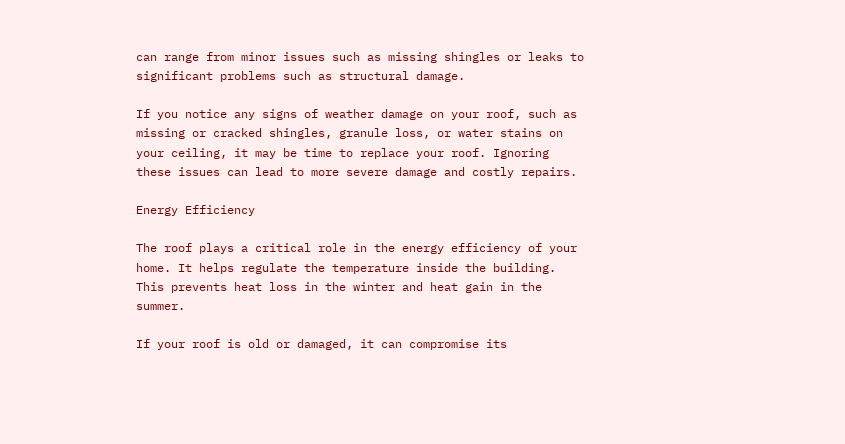can range from minor issues such as missing shingles or leaks to significant problems such as structural damage.

If you notice any signs of weather damage on your roof, such as missing or cracked shingles, granule loss, or water stains on your ceiling, it may be time to replace your roof. Ignoring these issues can lead to more severe damage and costly repairs.

Energy Efficiency

The roof plays a critical role in the energy efficiency of your home. It helps regulate the temperature inside the building. This prevents heat loss in the winter and heat gain in the summer.

If your roof is old or damaged, it can compromise its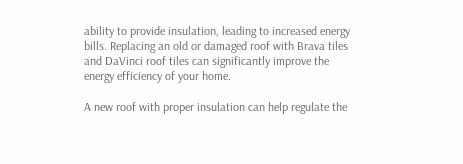ability to provide insulation, leading to increased energy bills. Replacing an old or damaged roof with Brava tiles and DaVinci roof tiles can significantly improve the energy efficiency of your home.

A new roof with proper insulation can help regulate the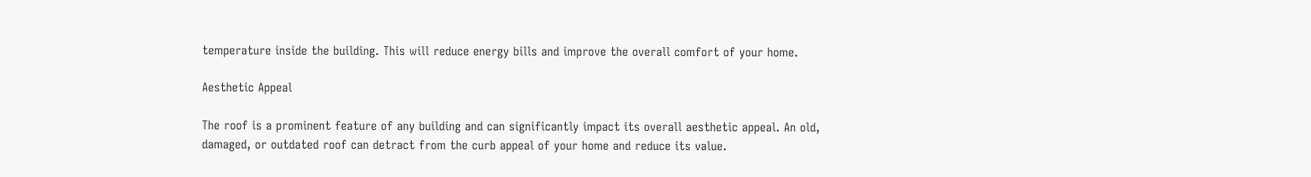temperature inside the building. This will reduce energy bills and improve the overall comfort of your home.

Aesthetic Appeal

The roof is a prominent feature of any building and can significantly impact its overall aesthetic appeal. An old, damaged, or outdated roof can detract from the curb appeal of your home and reduce its value.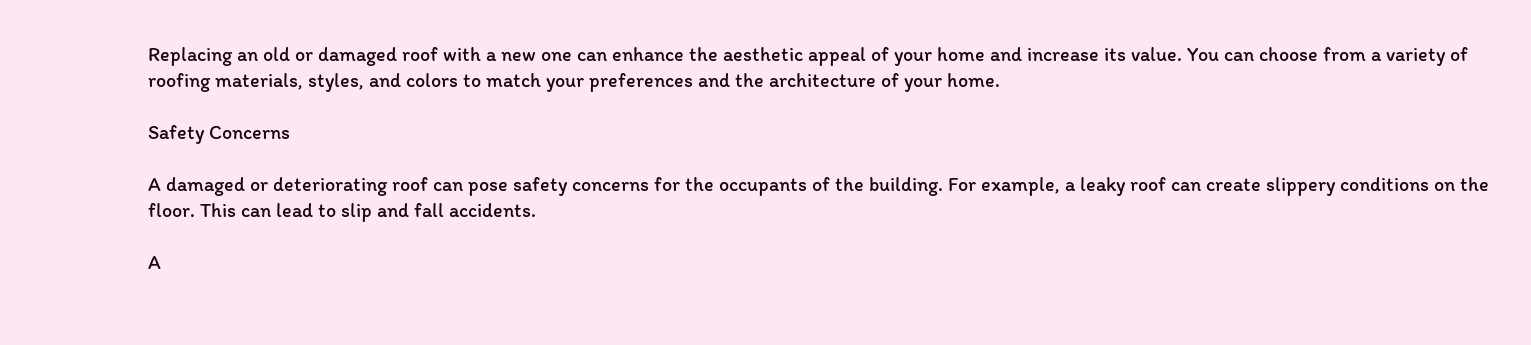Replacing an old or damaged roof with a new one can enhance the aesthetic appeal of your home and increase its value. You can choose from a variety of roofing materials, styles, and colors to match your preferences and the architecture of your home.

Safety Concerns

A damaged or deteriorating roof can pose safety concerns for the occupants of the building. For example, a leaky roof can create slippery conditions on the floor. This can lead to slip and fall accidents.

A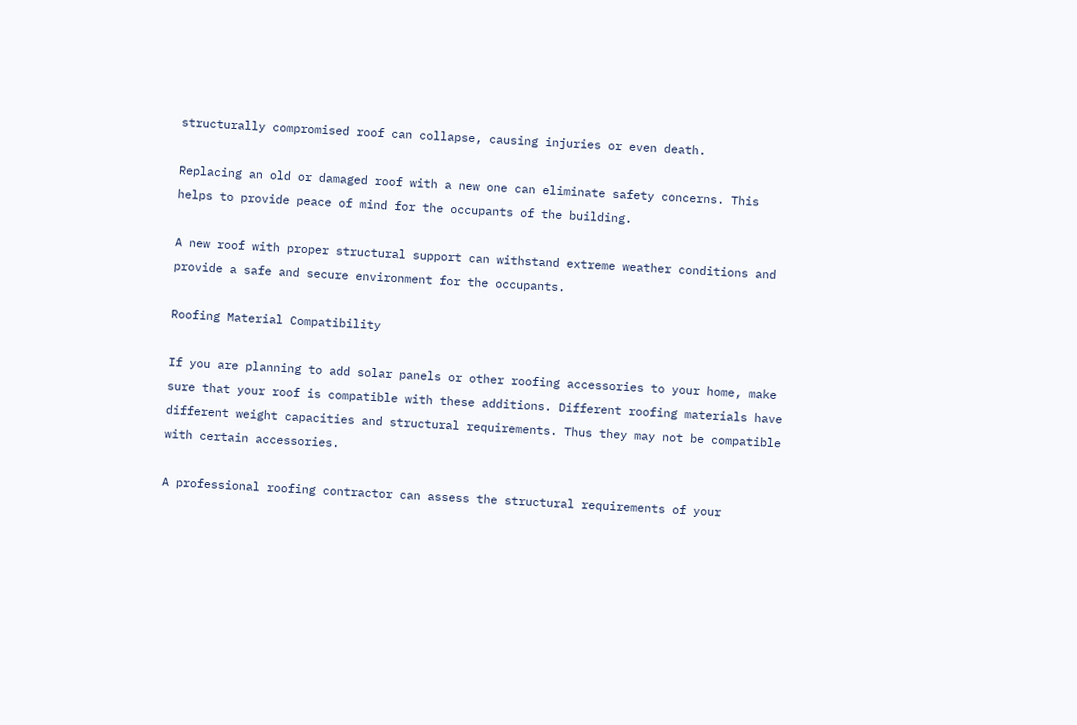structurally compromised roof can collapse, causing injuries or even death.

Replacing an old or damaged roof with a new one can eliminate safety concerns. This helps to provide peace of mind for the occupants of the building.

A new roof with proper structural support can withstand extreme weather conditions and provide a safe and secure environment for the occupants.

Roofing Material Compatibility

If you are planning to add solar panels or other roofing accessories to your home, make sure that your roof is compatible with these additions. Different roofing materials have different weight capacities and structural requirements. Thus they may not be compatible with certain accessories.

A professional roofing contractor can assess the structural requirements of your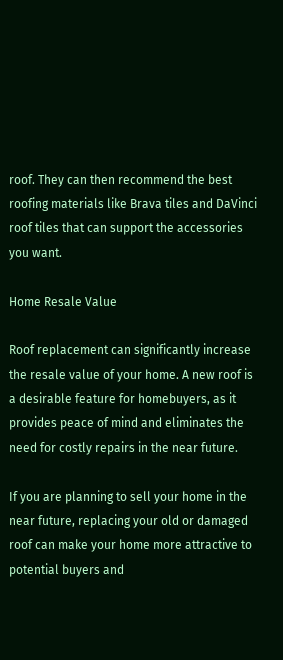roof. They can then recommend the best roofing materials like Brava tiles and DaVinci roof tiles that can support the accessories you want.

Home Resale Value

Roof replacement can significantly increase the resale value of your home. A new roof is a desirable feature for homebuyers, as it provides peace of mind and eliminates the need for costly repairs in the near future.

If you are planning to sell your home in the near future, replacing your old or damaged roof can make your home more attractive to potential buyers and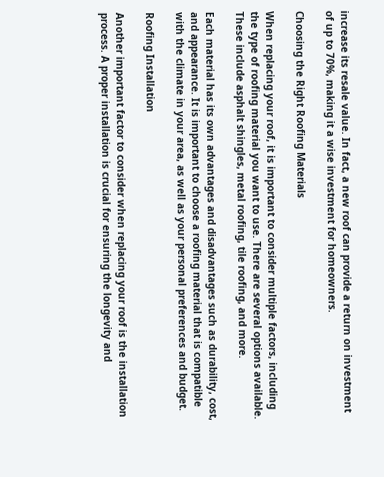increase its resale value. In fact, a new roof can provide a return on investment of up to 70%, making it a wise investment for homeowners.

Choosing the Right Roofing Materials

When replacing your roof, it is important to consider multiple factors, including the type of roofing material you want to use. There are several options available. These include asphalt shingles, metal roofing, tile roofing, and more.

Each material has its own advantages and disadvantages such as durability, cost, and appearance. It is important to choose a roofing material that is compatible with the climate in your area, as well as your personal preferences and budget.

Roofing Installation

Another important factor to consider when replacing your roof is the installation process. A proper installation is crucial for ensuring the longevity and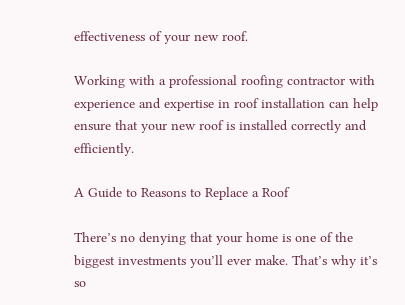effectiveness of your new roof.

Working with a professional roofing contractor with experience and expertise in roof installation can help ensure that your new roof is installed correctly and efficiently.

A Guide to Reasons to Replace a Roof

There’s no denying that your home is one of the biggest investments you’ll ever make. That’s why it’s so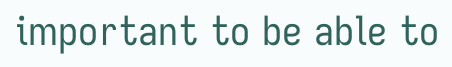important to be able to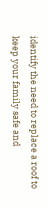identify the need to replace a roof to keep your family safe and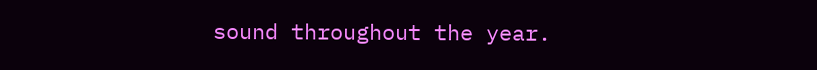sound throughout the year.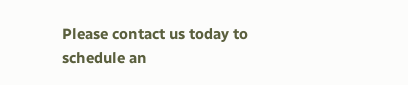Please contact us today to schedule an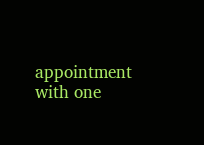appointment with one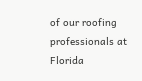of our roofing professionals at Florida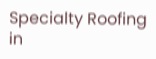Specialty Roofing in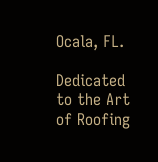Ocala, FL.

Dedicated to the Art
of Roofing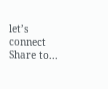let’s connect
Share to...